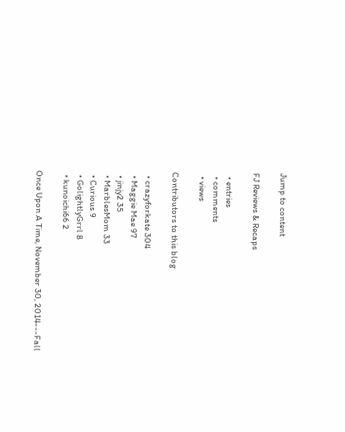Jump to content

FJ Reviews & Recaps

  • entries
  • comments
  • views

Contributors to this blog

  • crazyforkate 304
  • Maggie Mae 97
  • jinjy2 35
  • MarblesMom 33
  • Curious 9
  • GolightlyGrrl 8
  • kunoichi66 2

Once Upon A Time, November 30, 2014---Fall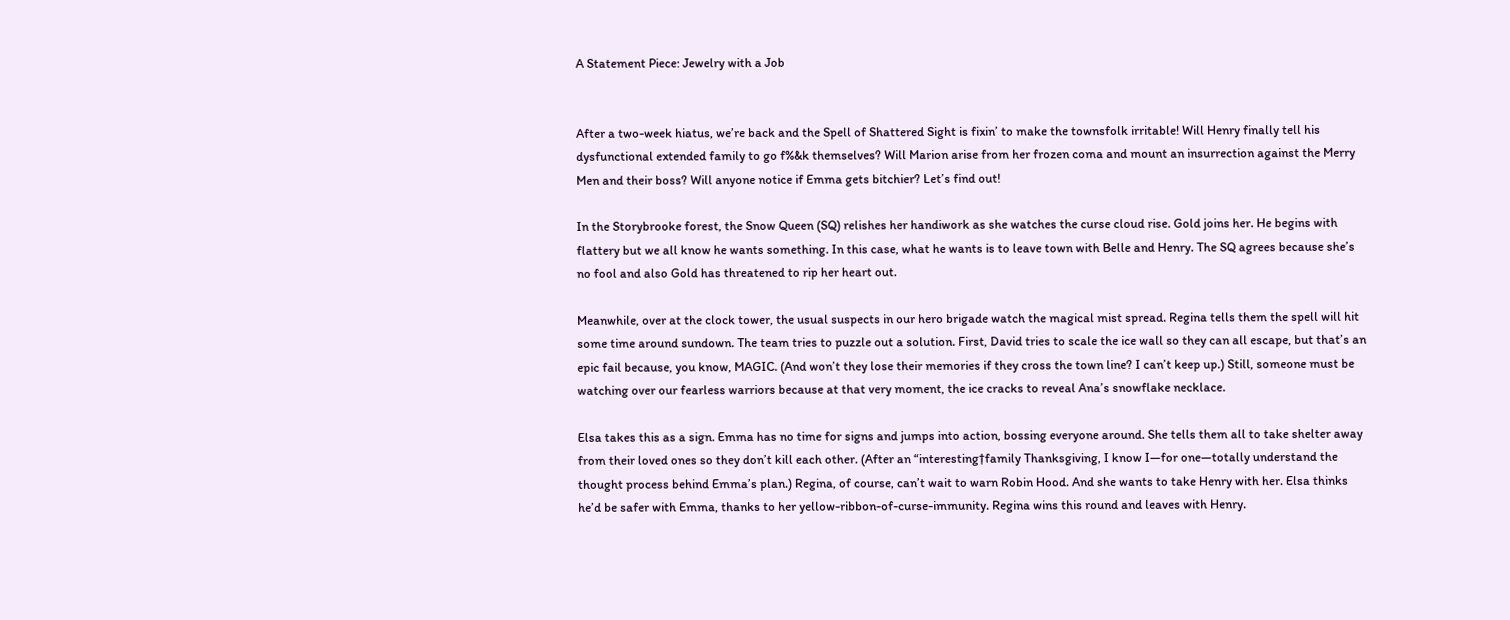A Statement Piece: Jewelry with a Job


After a two-week hiatus, we’re back and the Spell of Shattered Sight is fixin’ to make the townsfolk irritable! Will Henry finally tell his dysfunctional extended family to go f%&k themselves? Will Marion arise from her frozen coma and mount an insurrection against the Merry Men and their boss? Will anyone notice if Emma gets bitchier? Let’s find out!

In the Storybrooke forest, the Snow Queen (SQ) relishes her handiwork as she watches the curse cloud rise. Gold joins her. He begins with flattery but we all know he wants something. In this case, what he wants is to leave town with Belle and Henry. The SQ agrees because she’s no fool and also Gold has threatened to rip her heart out.

Meanwhile, over at the clock tower, the usual suspects in our hero brigade watch the magical mist spread. Regina tells them the spell will hit some time around sundown. The team tries to puzzle out a solution. First, David tries to scale the ice wall so they can all escape, but that’s an epic fail because, you know, MAGIC. (And won’t they lose their memories if they cross the town line? I can’t keep up.) Still, someone must be watching over our fearless warriors because at that very moment, the ice cracks to reveal Ana’s snowflake necklace.

Elsa takes this as a sign. Emma has no time for signs and jumps into action, bossing everyone around. She tells them all to take shelter away from their loved ones so they don’t kill each other. (After an “interesting†family Thanksgiving, I know I—for one—totally understand the thought process behind Emma’s plan.) Regina, of course, can’t wait to warn Robin Hood. And she wants to take Henry with her. Elsa thinks he’d be safer with Emma, thanks to her yellow-ribbon-of-curse-immunity. Regina wins this round and leaves with Henry.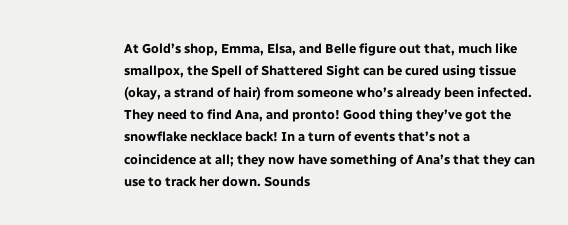At Gold’s shop, Emma, Elsa, and Belle figure out that, much like smallpox, the Spell of Shattered Sight can be cured using tissue (okay, a strand of hair) from someone who’s already been infected. They need to find Ana, and pronto! Good thing they’ve got the snowflake necklace back! In a turn of events that’s not a coincidence at all; they now have something of Ana’s that they can use to track her down. Sounds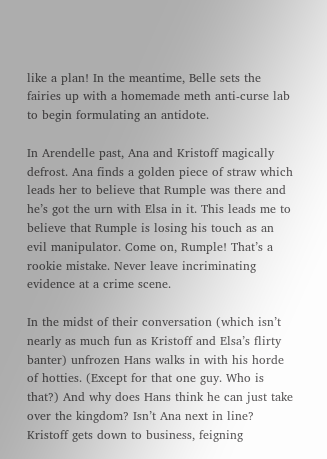like a plan! In the meantime, Belle sets the fairies up with a homemade meth anti-curse lab to begin formulating an antidote.

In Arendelle past, Ana and Kristoff magically defrost. Ana finds a golden piece of straw which leads her to believe that Rumple was there and he’s got the urn with Elsa in it. This leads me to believe that Rumple is losing his touch as an evil manipulator. Come on, Rumple! That’s a rookie mistake. Never leave incriminating evidence at a crime scene.

In the midst of their conversation (which isn’t nearly as much fun as Kristoff and Elsa’s flirty banter) unfrozen Hans walks in with his horde of hotties. (Except for that one guy. Who is that?) And why does Hans think he can just take over the kingdom? Isn’t Ana next in line? Kristoff gets down to business, feigning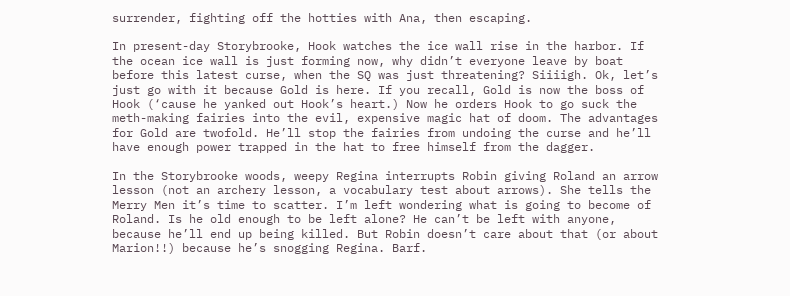surrender, fighting off the hotties with Ana, then escaping.

In present-day Storybrooke, Hook watches the ice wall rise in the harbor. If the ocean ice wall is just forming now, why didn’t everyone leave by boat before this latest curse, when the SQ was just threatening? Siiiigh. Ok, let’s just go with it because Gold is here. If you recall, Gold is now the boss of Hook (‘cause he yanked out Hook’s heart.) Now he orders Hook to go suck the meth-making fairies into the evil, expensive magic hat of doom. The advantages for Gold are twofold. He’ll stop the fairies from undoing the curse and he’ll have enough power trapped in the hat to free himself from the dagger.

In the Storybrooke woods, weepy Regina interrupts Robin giving Roland an arrow lesson (not an archery lesson, a vocabulary test about arrows). She tells the Merry Men it’s time to scatter. I’m left wondering what is going to become of Roland. Is he old enough to be left alone? He can’t be left with anyone, because he’ll end up being killed. But Robin doesn’t care about that (or about Marion!!) because he’s snogging Regina. Barf.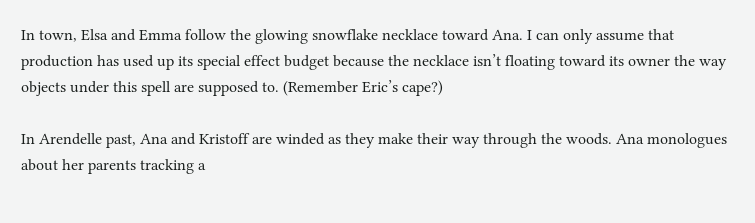In town, Elsa and Emma follow the glowing snowflake necklace toward Ana. I can only assume that production has used up its special effect budget because the necklace isn’t floating toward its owner the way objects under this spell are supposed to. (Remember Eric’s cape?)

In Arendelle past, Ana and Kristoff are winded as they make their way through the woods. Ana monologues about her parents tracking a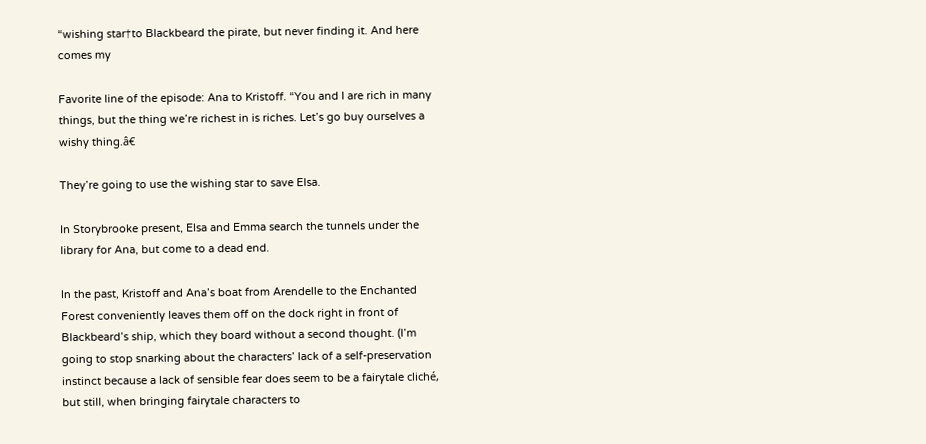“wishing star†to Blackbeard the pirate, but never finding it. And here comes my

Favorite line of the episode: Ana to Kristoff. “You and I are rich in many things, but the thing we’re richest in is riches. Let’s go buy ourselves a wishy thing.â€

They’re going to use the wishing star to save Elsa.

In Storybrooke present, Elsa and Emma search the tunnels under the library for Ana, but come to a dead end.

In the past, Kristoff and Ana’s boat from Arendelle to the Enchanted Forest conveniently leaves them off on the dock right in front of Blackbeard’s ship, which they board without a second thought. (I’m going to stop snarking about the characters’ lack of a self-preservation instinct because a lack of sensible fear does seem to be a fairytale cliché, but still, when bringing fairytale characters to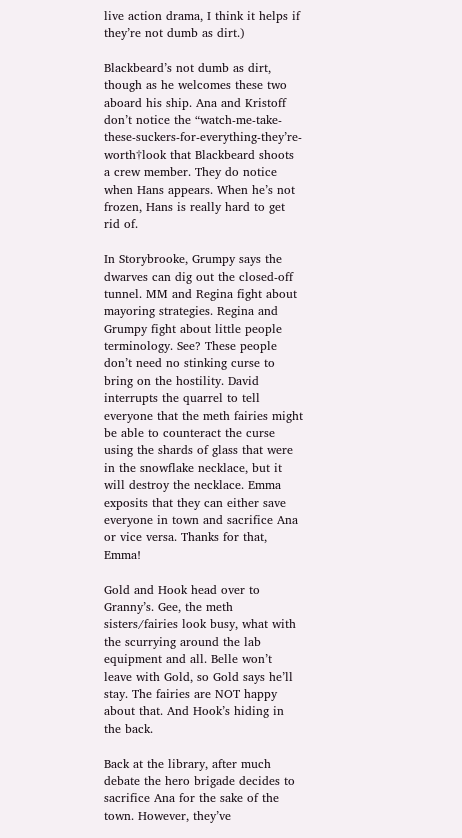live action drama, I think it helps if they’re not dumb as dirt.)

Blackbeard’s not dumb as dirt, though as he welcomes these two aboard his ship. Ana and Kristoff don’t notice the “watch-me-take-these-suckers-for-everything-they’re-worth†look that Blackbeard shoots a crew member. They do notice when Hans appears. When he’s not frozen, Hans is really hard to get rid of.

In Storybrooke, Grumpy says the dwarves can dig out the closed-off tunnel. MM and Regina fight about mayoring strategies. Regina and Grumpy fight about little people terminology. See? These people don’t need no stinking curse to bring on the hostility. David interrupts the quarrel to tell everyone that the meth fairies might be able to counteract the curse using the shards of glass that were in the snowflake necklace, but it will destroy the necklace. Emma exposits that they can either save everyone in town and sacrifice Ana or vice versa. Thanks for that, Emma!

Gold and Hook head over to Granny’s. Gee, the meth sisters/fairies look busy, what with the scurrying around the lab equipment and all. Belle won’t leave with Gold, so Gold says he’ll stay. The fairies are NOT happy about that. And Hook’s hiding in the back.

Back at the library, after much debate the hero brigade decides to sacrifice Ana for the sake of the town. However, they’ve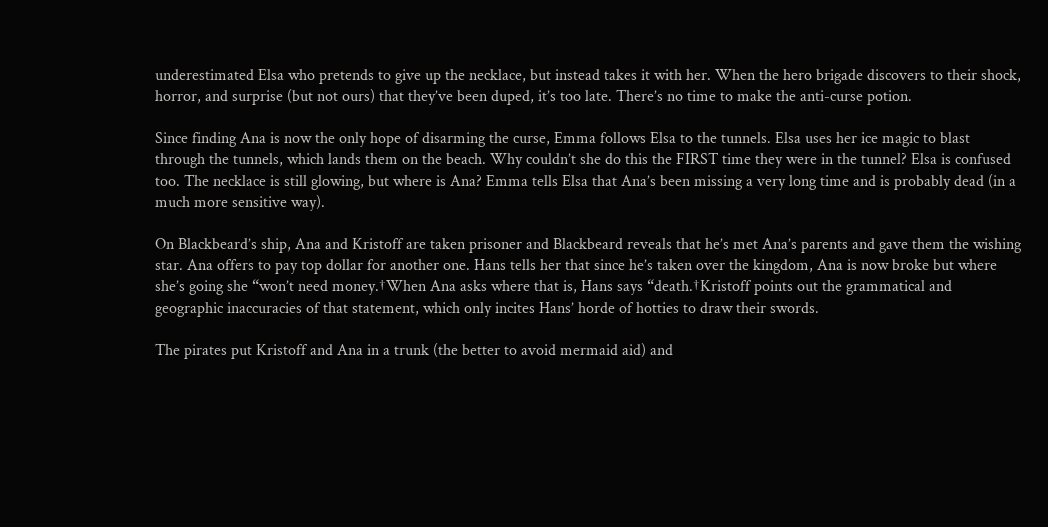underestimated Elsa who pretends to give up the necklace, but instead takes it with her. When the hero brigade discovers to their shock, horror, and surprise (but not ours) that they’ve been duped, it’s too late. There’s no time to make the anti-curse potion.

Since finding Ana is now the only hope of disarming the curse, Emma follows Elsa to the tunnels. Elsa uses her ice magic to blast through the tunnels, which lands them on the beach. Why couldn’t she do this the FIRST time they were in the tunnel? Elsa is confused too. The necklace is still glowing, but where is Ana? Emma tells Elsa that Ana’s been missing a very long time and is probably dead (in a much more sensitive way).

On Blackbeard’s ship, Ana and Kristoff are taken prisoner and Blackbeard reveals that he’s met Ana’s parents and gave them the wishing star. Ana offers to pay top dollar for another one. Hans tells her that since he’s taken over the kingdom, Ana is now broke but where she’s going she “won’t need money.†When Ana asks where that is, Hans says “death.†Kristoff points out the grammatical and geographic inaccuracies of that statement, which only incites Hans’ horde of hotties to draw their swords.

The pirates put Kristoff and Ana in a trunk (the better to avoid mermaid aid) and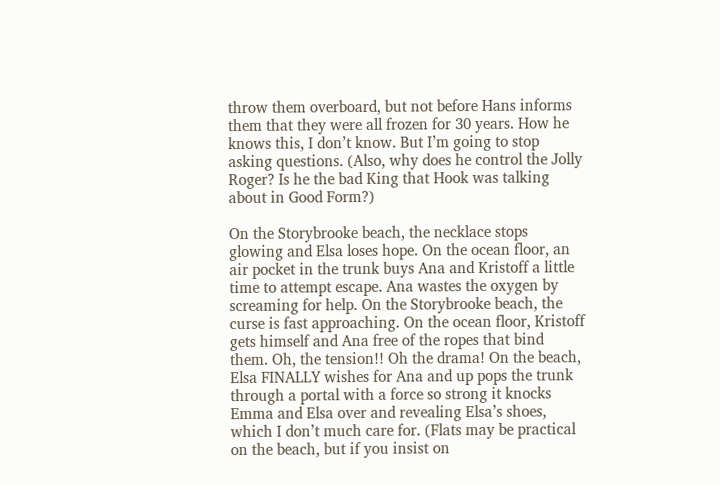throw them overboard, but not before Hans informs them that they were all frozen for 30 years. How he knows this, I don’t know. But I’m going to stop asking questions. (Also, why does he control the Jolly Roger? Is he the bad King that Hook was talking about in Good Form?)

On the Storybrooke beach, the necklace stops glowing and Elsa loses hope. On the ocean floor, an air pocket in the trunk buys Ana and Kristoff a little time to attempt escape. Ana wastes the oxygen by screaming for help. On the Storybrooke beach, the curse is fast approaching. On the ocean floor, Kristoff gets himself and Ana free of the ropes that bind them. Oh, the tension!! Oh the drama! On the beach, Elsa FINALLY wishes for Ana and up pops the trunk through a portal with a force so strong it knocks Emma and Elsa over and revealing Elsa’s shoes, which I don’t much care for. (Flats may be practical on the beach, but if you insist on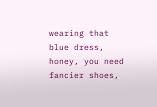wearing that blue dress, honey, you need fancier shoes,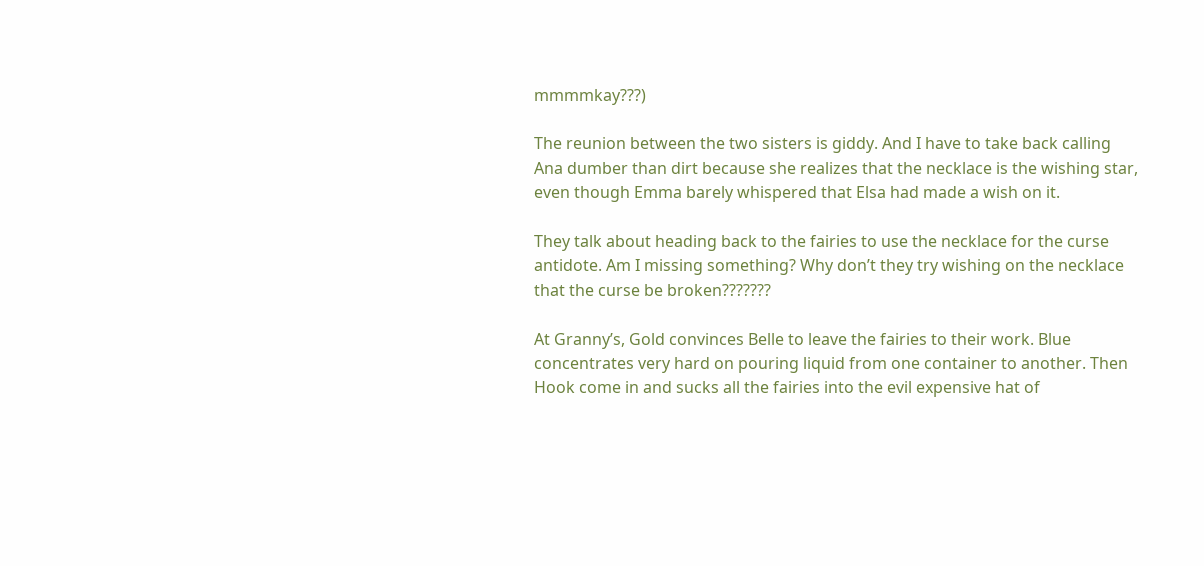mmmmkay???)

The reunion between the two sisters is giddy. And I have to take back calling Ana dumber than dirt because she realizes that the necklace is the wishing star, even though Emma barely whispered that Elsa had made a wish on it.

They talk about heading back to the fairies to use the necklace for the curse antidote. Am I missing something? Why don’t they try wishing on the necklace that the curse be broken???????

At Granny’s, Gold convinces Belle to leave the fairies to their work. Blue concentrates very hard on pouring liquid from one container to another. Then Hook come in and sucks all the fairies into the evil expensive hat of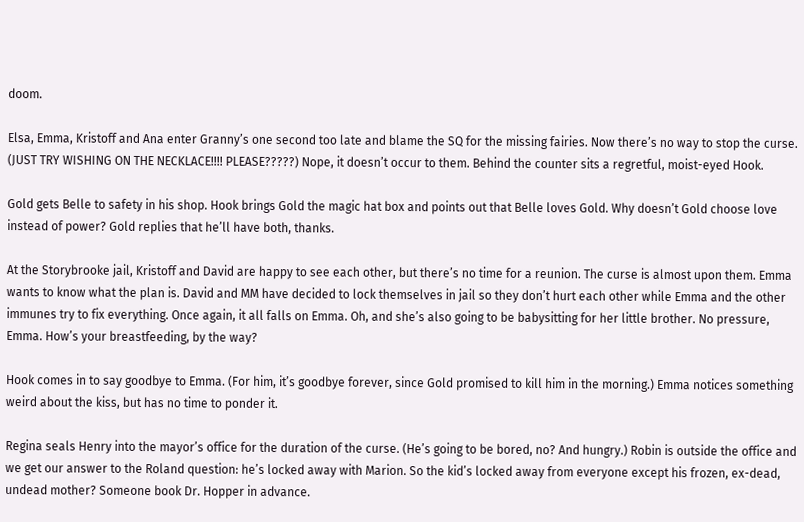doom.

Elsa, Emma, Kristoff and Ana enter Granny’s one second too late and blame the SQ for the missing fairies. Now there’s no way to stop the curse. (JUST TRY WISHING ON THE NECKLACE!!!! PLEASE?????) Nope, it doesn’t occur to them. Behind the counter sits a regretful, moist-eyed Hook.

Gold gets Belle to safety in his shop. Hook brings Gold the magic hat box and points out that Belle loves Gold. Why doesn’t Gold choose love instead of power? Gold replies that he’ll have both, thanks.

At the Storybrooke jail, Kristoff and David are happy to see each other, but there’s no time for a reunion. The curse is almost upon them. Emma wants to know what the plan is. David and MM have decided to lock themselves in jail so they don’t hurt each other while Emma and the other immunes try to fix everything. Once again, it all falls on Emma. Oh, and she’s also going to be babysitting for her little brother. No pressure, Emma. How’s your breastfeeding, by the way?

Hook comes in to say goodbye to Emma. (For him, it’s goodbye forever, since Gold promised to kill him in the morning.) Emma notices something weird about the kiss, but has no time to ponder it.

Regina seals Henry into the mayor’s office for the duration of the curse. (He’s going to be bored, no? And hungry.) Robin is outside the office and we get our answer to the Roland question: he’s locked away with Marion. So the kid’s locked away from everyone except his frozen, ex-dead, undead mother? Someone book Dr. Hopper in advance.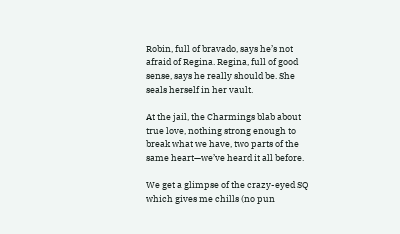Robin, full of bravado, says he’s not afraid of Regina. Regina, full of good sense, says he really should be. She seals herself in her vault.

At the jail, the Charmings blab about true love, nothing strong enough to break what we have, two parts of the same heart—we’ve heard it all before.

We get a glimpse of the crazy-eyed SQ which gives me chills (no pun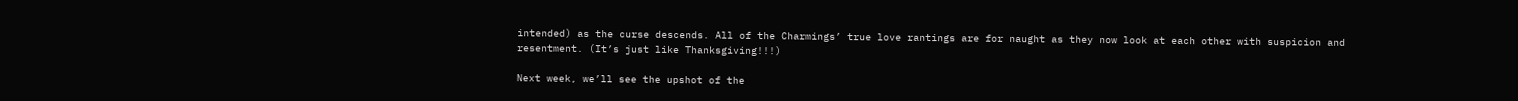intended) as the curse descends. All of the Charmings’ true love rantings are for naught as they now look at each other with suspicion and resentment. (It’s just like Thanksgiving!!!)

Next week, we’ll see the upshot of the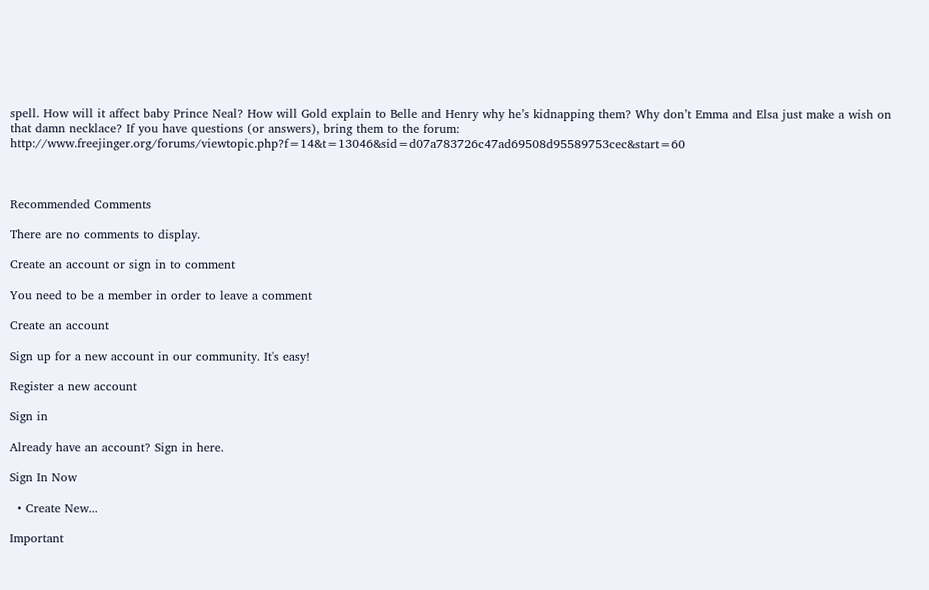spell. How will it affect baby Prince Neal? How will Gold explain to Belle and Henry why he’s kidnapping them? Why don’t Emma and Elsa just make a wish on that damn necklace? If you have questions (or answers), bring them to the forum: http://www.freejinger.org/forums/viewtopic.php?f=14&t=13046&sid=d07a783726c47ad69508d95589753cec&start=60



Recommended Comments

There are no comments to display.

Create an account or sign in to comment

You need to be a member in order to leave a comment

Create an account

Sign up for a new account in our community. It's easy!

Register a new account

Sign in

Already have an account? Sign in here.

Sign In Now

  • Create New...

Important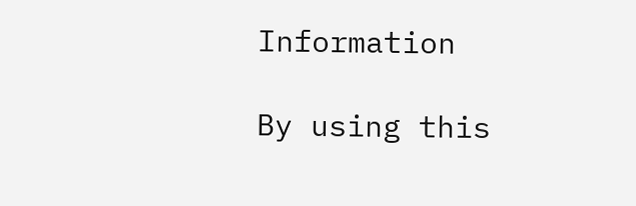Information

By using this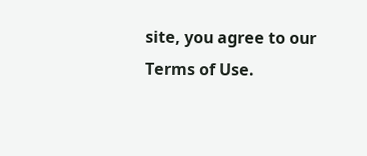site, you agree to our Terms of Use.